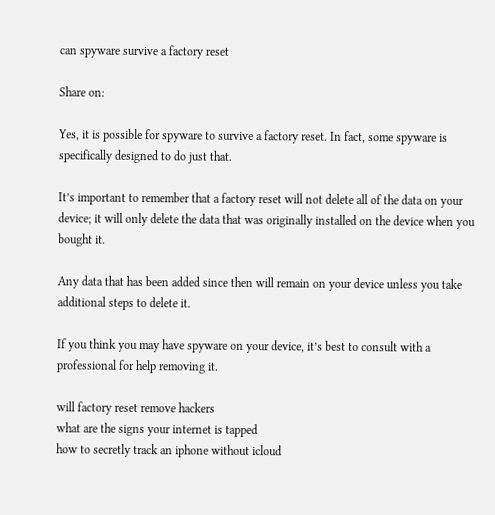can spyware survive a factory reset

Share on:

Yes, it is possible for spyware to survive a factory reset. In fact, some spyware is specifically designed to do just that.

It’s important to remember that a factory reset will not delete all of the data on your device; it will only delete the data that was originally installed on the device when you bought it.

Any data that has been added since then will remain on your device unless you take additional steps to delete it.

If you think you may have spyware on your device, it’s best to consult with a professional for help removing it.

will factory reset remove hackers
what are the signs your internet is tapped
how to secretly track an iphone without icloud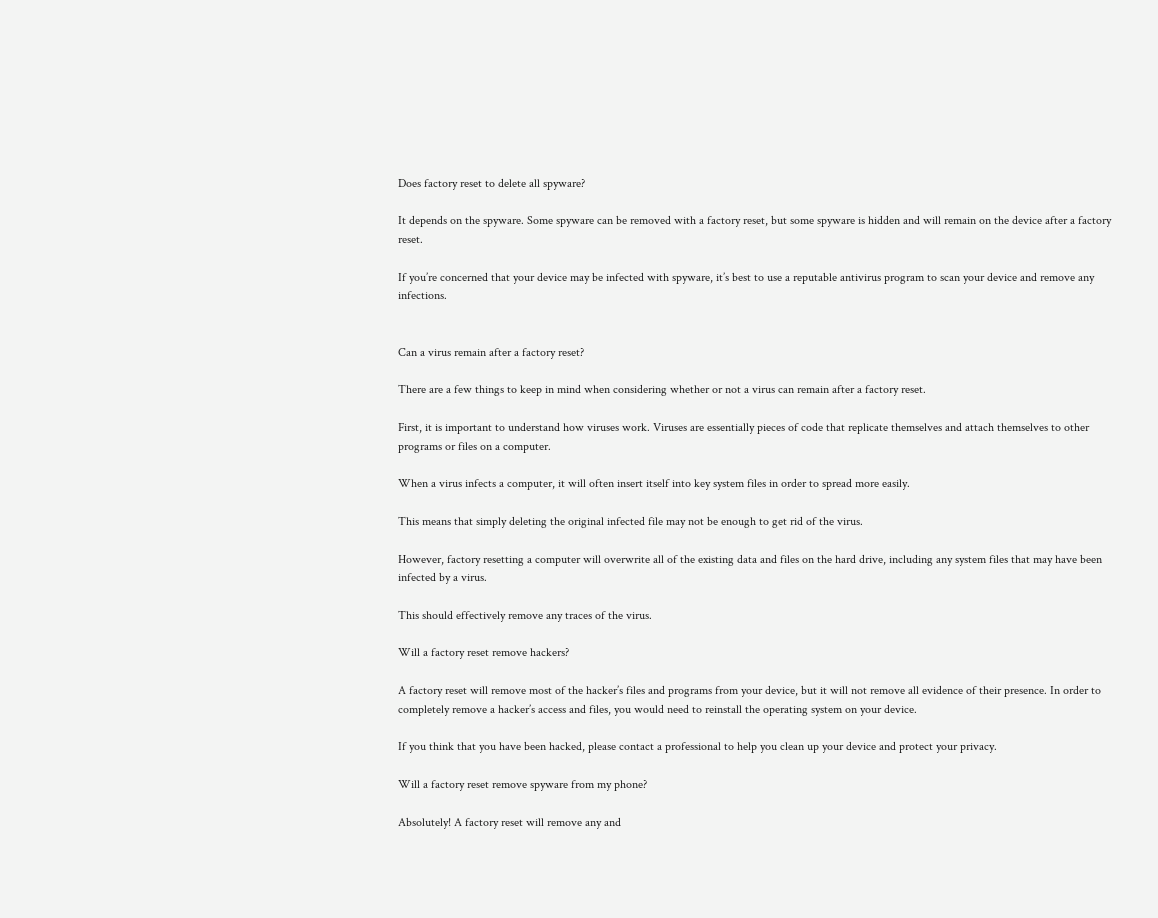Does factory reset to delete all spyware?

It depends on the spyware. Some spyware can be removed with a factory reset, but some spyware is hidden and will remain on the device after a factory reset.

If you’re concerned that your device may be infected with spyware, it’s best to use a reputable antivirus program to scan your device and remove any infections.


Can a virus remain after a factory reset?

There are a few things to keep in mind when considering whether or not a virus can remain after a factory reset.

First, it is important to understand how viruses work. Viruses are essentially pieces of code that replicate themselves and attach themselves to other programs or files on a computer.

When a virus infects a computer, it will often insert itself into key system files in order to spread more easily.

This means that simply deleting the original infected file may not be enough to get rid of the virus.

However, factory resetting a computer will overwrite all of the existing data and files on the hard drive, including any system files that may have been infected by a virus.

This should effectively remove any traces of the virus.

Will a factory reset remove hackers?

A factory reset will remove most of the hacker’s files and programs from your device, but it will not remove all evidence of their presence. In order to completely remove a hacker’s access and files, you would need to reinstall the operating system on your device.

If you think that you have been hacked, please contact a professional to help you clean up your device and protect your privacy.

Will a factory reset remove spyware from my phone?

Absolutely! A factory reset will remove any and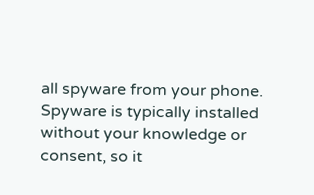all spyware from your phone. Spyware is typically installed without your knowledge or consent, so it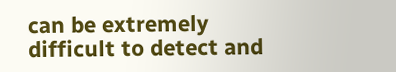can be extremely difficult to detect and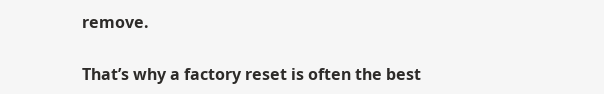remove.

That’s why a factory reset is often the best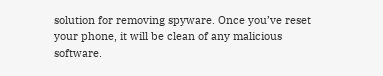solution for removing spyware. Once you’ve reset your phone, it will be clean of any malicious software.